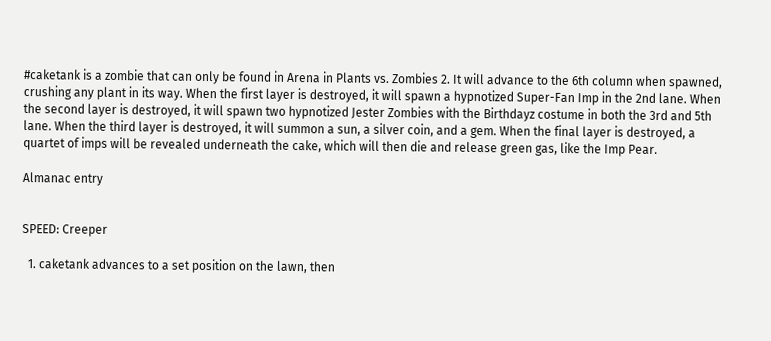#caketank is a zombie that can only be found in Arena in Plants vs. Zombies 2. It will advance to the 6th column when spawned, crushing any plant in its way. When the first layer is destroyed, it will spawn a hypnotized Super-Fan Imp in the 2nd lane. When the second layer is destroyed, it will spawn two hypnotized Jester Zombies with the Birthdayz costume in both the 3rd and 5th lane. When the third layer is destroyed, it will summon a sun, a silver coin, and a gem. When the final layer is destroyed, a quartet of imps will be revealed underneath the cake, which will then die and release green gas, like the Imp Pear.

Almanac entry


SPEED: Creeper

  1. caketank advances to a set position on the lawn, then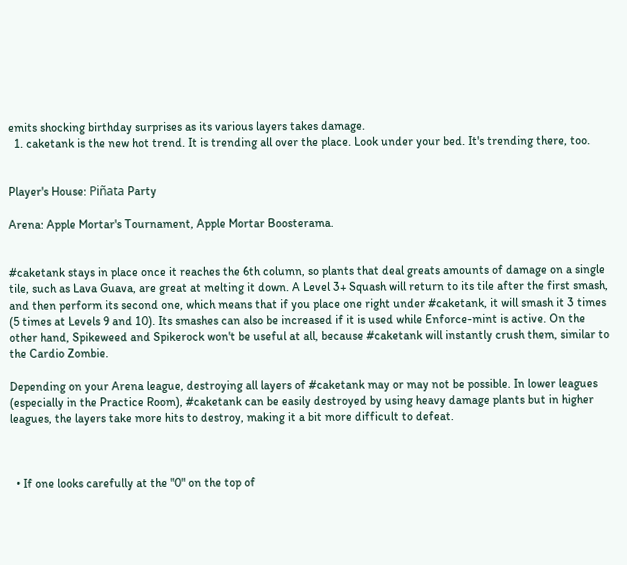emits shocking birthday surprises as its various layers takes damage.
  1. caketank is the new hot trend. It is trending all over the place. Look under your bed. It's trending there, too.


Player's House: Piñata Party

Arena: Apple Mortar's Tournament, Apple Mortar Boosterama.


#caketank stays in place once it reaches the 6th column, so plants that deal greats amounts of damage on a single tile, such as Lava Guava, are great at melting it down. A Level 3+ Squash will return to its tile after the first smash, and then perform its second one, which means that if you place one right under #caketank, it will smash it 3 times (5 times at Levels 9 and 10). Its smashes can also be increased if it is used while Enforce-mint is active. On the other hand, Spikeweed and Spikerock won't be useful at all, because #caketank will instantly crush them, similar to the Cardio Zombie.

Depending on your Arena league, destroying all layers of #caketank may or may not be possible. In lower leagues (especially in the Practice Room), #caketank can be easily destroyed by using heavy damage plants but in higher leagues, the layers take more hits to destroy, making it a bit more difficult to defeat.



  • If one looks carefully at the "0" on the top of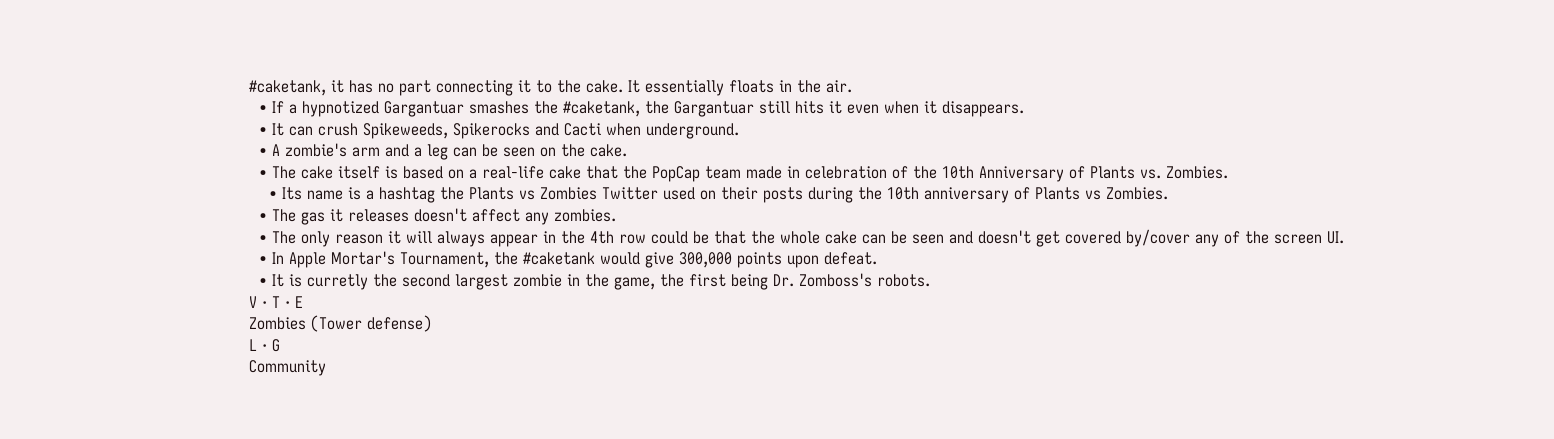#caketank, it has no part connecting it to the cake. It essentially floats in the air.
  • If a hypnotized Gargantuar smashes the #caketank, the Gargantuar still hits it even when it disappears.
  • It can crush Spikeweeds, Spikerocks and Cacti when underground.
  • A zombie's arm and a leg can be seen on the cake.
  • The cake itself is based on a real-life cake that the PopCap team made in celebration of the 10th Anniversary of Plants vs. Zombies.
    • Its name is a hashtag the Plants vs Zombies Twitter used on their posts during the 10th anniversary of Plants vs Zombies.
  • The gas it releases doesn't affect any zombies.
  • The only reason it will always appear in the 4th row could be that the whole cake can be seen and doesn't get covered by/cover any of the screen UI.
  • In Apple Mortar's Tournament, the #caketank would give 300,000 points upon defeat.
  • It is curretly the second largest zombie in the game, the first being Dr. Zomboss's robots.
V · T · E
Zombies (Tower defense)
L · G
Community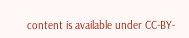content is available under CC-BY-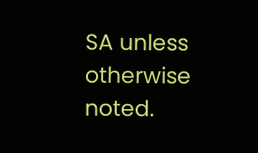SA unless otherwise noted.